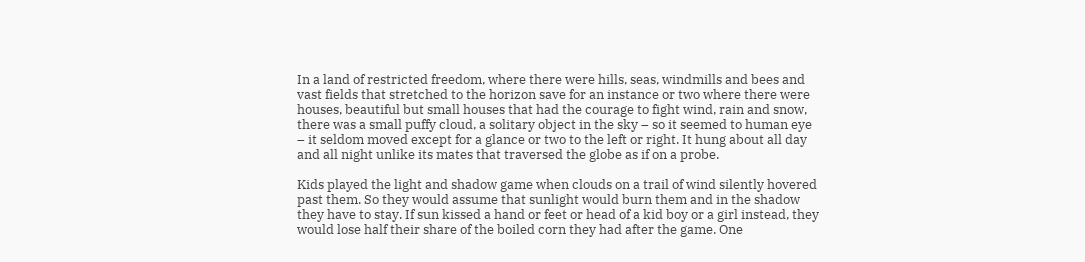In a land of restricted freedom, where there were hills, seas, windmills and bees and vast fields that stretched to the horizon save for an instance or two where there were houses, beautiful but small houses that had the courage to fight wind, rain and snow, there was a small puffy cloud, a solitary object in the sky – so it seemed to human eye – it seldom moved except for a glance or two to the left or right. It hung about all day and all night unlike its mates that traversed the globe as if on a probe.

Kids played the light and shadow game when clouds on a trail of wind silently hovered past them. So they would assume that sunlight would burn them and in the shadow they have to stay. If sun kissed a hand or feet or head of a kid boy or a girl instead, they would lose half their share of the boiled corn they had after the game. One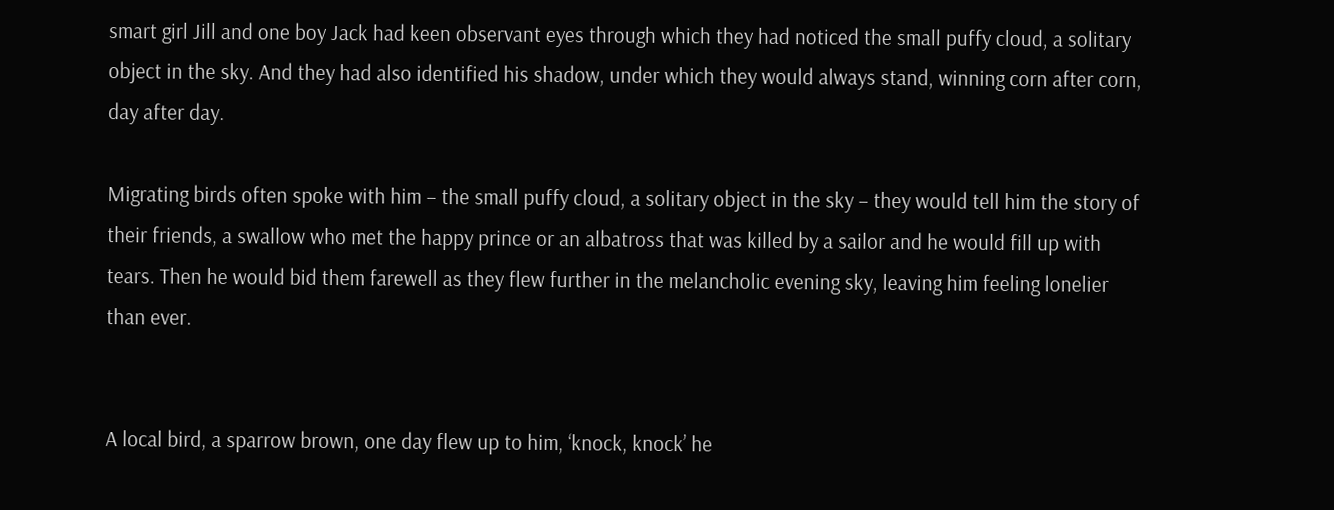smart girl Jill and one boy Jack had keen observant eyes through which they had noticed the small puffy cloud, a solitary object in the sky. And they had also identified his shadow, under which they would always stand, winning corn after corn, day after day.

Migrating birds often spoke with him – the small puffy cloud, a solitary object in the sky – they would tell him the story of their friends, a swallow who met the happy prince or an albatross that was killed by a sailor and he would fill up with tears. Then he would bid them farewell as they flew further in the melancholic evening sky, leaving him feeling lonelier than ever.


A local bird, a sparrow brown, one day flew up to him, ‘knock, knock’ he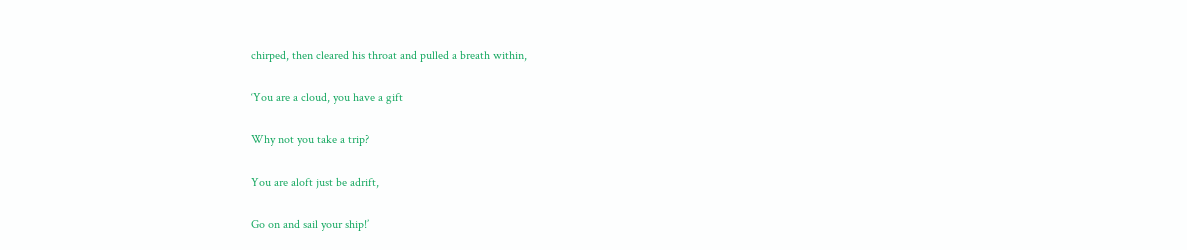chirped, then cleared his throat and pulled a breath within,

‘You are a cloud, you have a gift

Why not you take a trip?

You are aloft just be adrift,

Go on and sail your ship!’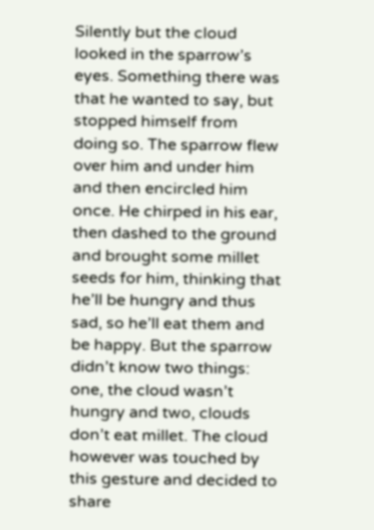Silently but the cloud looked in the sparrow’s eyes. Something there was that he wanted to say, but stopped himself from doing so. The sparrow flew over him and under him and then encircled him once. He chirped in his ear, then dashed to the ground and brought some millet seeds for him, thinking that he’ll be hungry and thus sad, so he’ll eat them and be happy. But the sparrow didn’t know two things: one, the cloud wasn’t hungry and two, clouds don’t eat millet. The cloud however was touched by this gesture and decided to share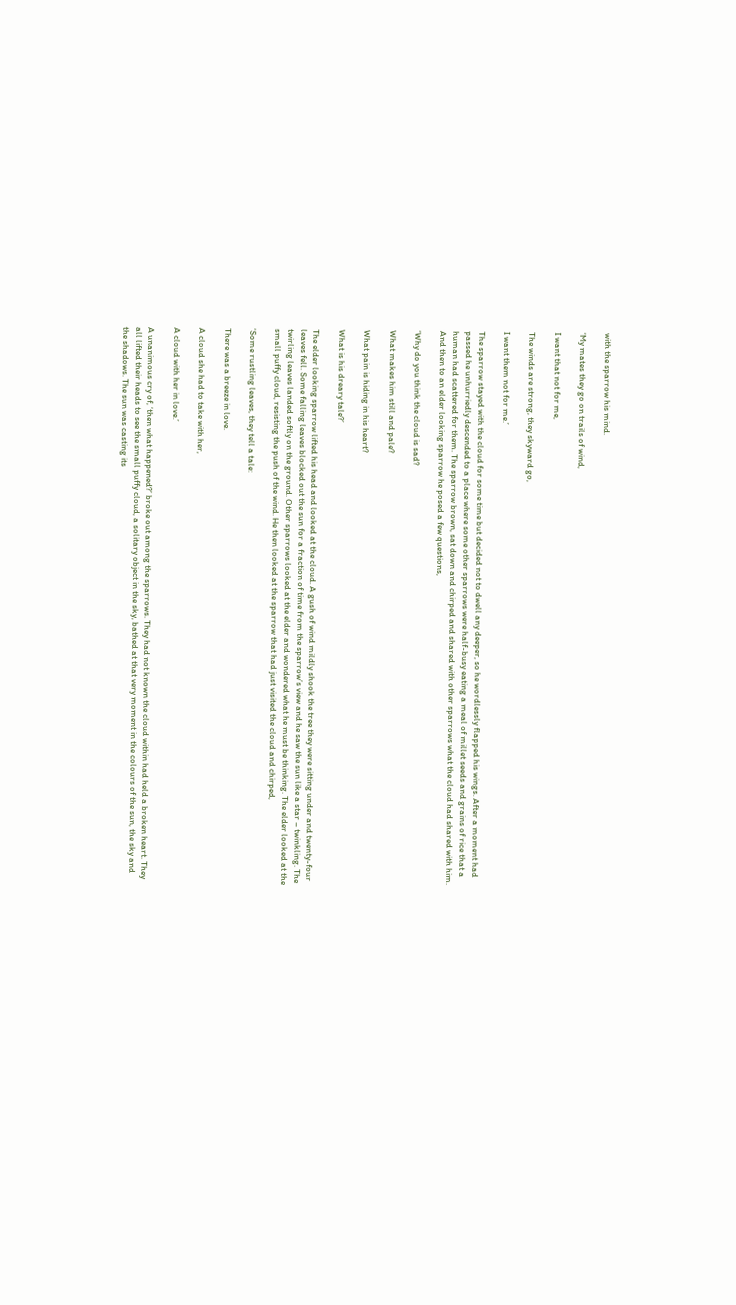with the sparrow his mind.

‘My mates they go on trails of wind,

I want that not for me,

The winds are strong, they skyward go,

I want them not for me.’

The sparrow stayed with the cloud for some time but decided not to dwell any deeper, so he wordlessly flapped his wings. After a moment had passed he unhurriedly descended to a place where some other sparrows were half-busy eating a meal of millet seeds and grains of rice that a human had scattered for them. The sparrow brown, sat down and chirped and shared with other sparrows what the cloud had shared with him. And then to an elder looking sparrow he posed a few questions,

‘Why do you think the cloud is sad?

What makes him still and pale?

What pain is hiding in his heart?

What is his dreary tale?’

The elder looking sparrow lifted his head and looked at the cloud. A gush of wind mildly shook the tree they were sitting under and twenty-four leaves fell. Some falling leaves blocked out the sun for a fraction of time from the sparrow’s view and he saw the sun like a star – twinkling. The twirling leaves landed softly on the ground. Other sparrows looked at the elder and wondered what he must be thinking. The elder looked at the small puffy cloud, resisting the push of the wind. He then looked at the sparrow that had just visited the cloud and chirped,

‘Some rustling leaves, they tell a tale:

There was a breeze in love.

A cloud she had to take with her,

A cloud with her in love.’

A unanimous cry of, ‘then what happened?’ broke out among the sparrows. They had not known the cloud within had held a broken heart. They all lifted their heads to see the small puffy cloud, a solitary object in the sky, bathed at that very moment in the colours of the sun, the sky and the shadows. The sun was casting its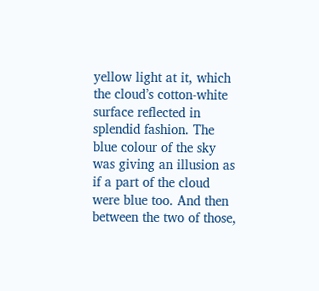yellow light at it, which the cloud’s cotton-white surface reflected in splendid fashion. The blue colour of the sky was giving an illusion as if a part of the cloud were blue too. And then between the two of those,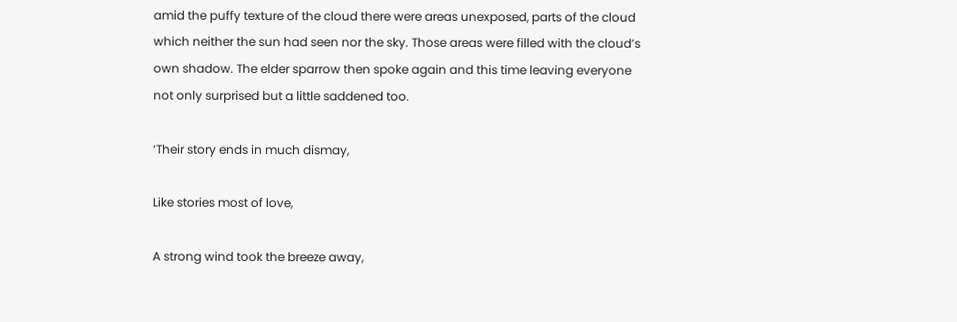amid the puffy texture of the cloud there were areas unexposed, parts of the cloud which neither the sun had seen nor the sky. Those areas were filled with the cloud’s own shadow. The elder sparrow then spoke again and this time leaving everyone not only surprised but a little saddened too.

‘Their story ends in much dismay,

Like stories most of love,

A strong wind took the breeze away,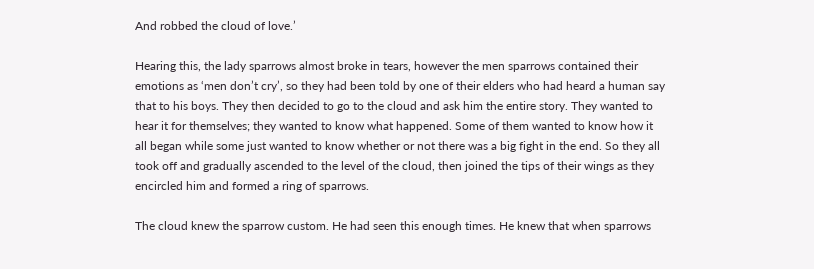And robbed the cloud of love.’

Hearing this, the lady sparrows almost broke in tears, however the men sparrows contained their emotions as ‘men don’t cry’, so they had been told by one of their elders who had heard a human say that to his boys. They then decided to go to the cloud and ask him the entire story. They wanted to hear it for themselves; they wanted to know what happened. Some of them wanted to know how it all began while some just wanted to know whether or not there was a big fight in the end. So they all took off and gradually ascended to the level of the cloud, then joined the tips of their wings as they encircled him and formed a ring of sparrows.

The cloud knew the sparrow custom. He had seen this enough times. He knew that when sparrows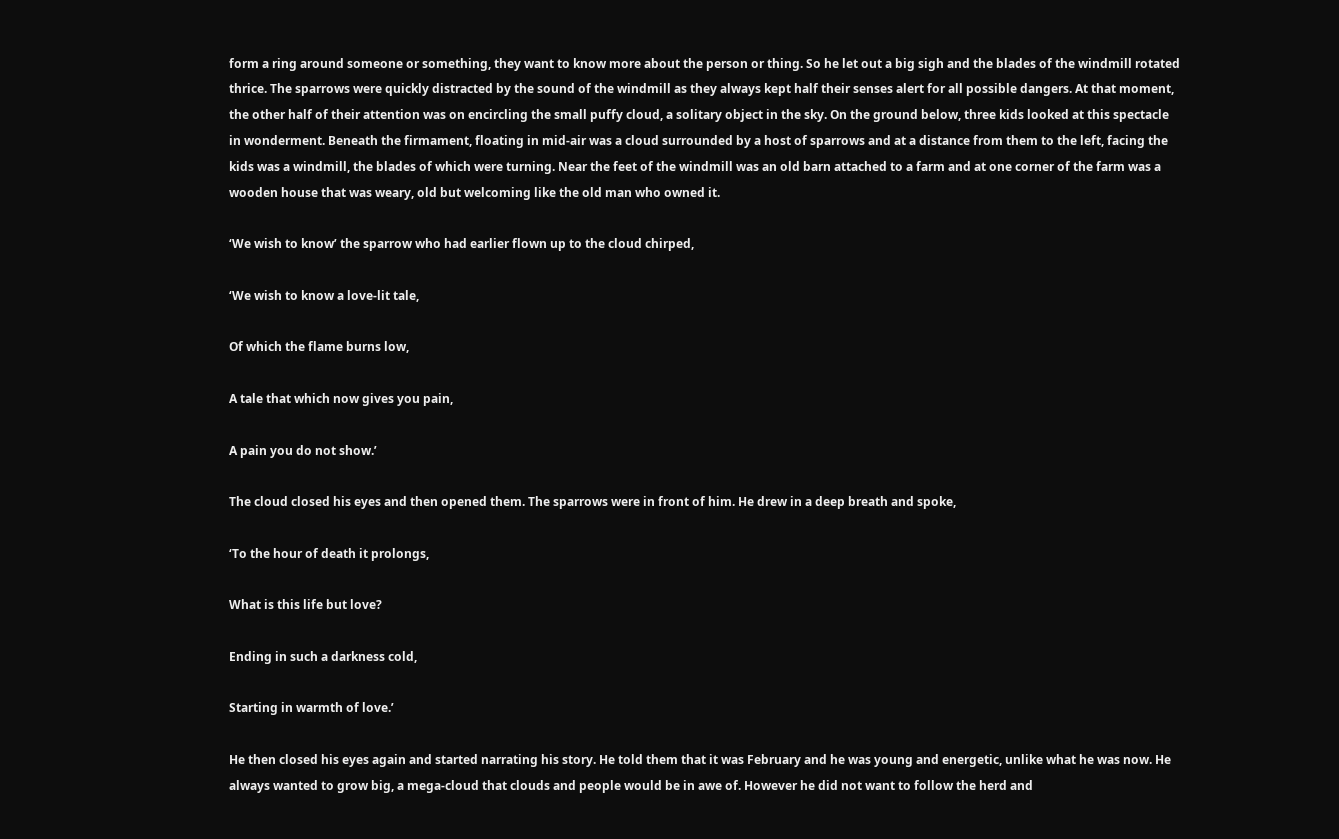form a ring around someone or something, they want to know more about the person or thing. So he let out a big sigh and the blades of the windmill rotated thrice. The sparrows were quickly distracted by the sound of the windmill as they always kept half their senses alert for all possible dangers. At that moment, the other half of their attention was on encircling the small puffy cloud, a solitary object in the sky. On the ground below, three kids looked at this spectacle in wonderment. Beneath the firmament, floating in mid-air was a cloud surrounded by a host of sparrows and at a distance from them to the left, facing the kids was a windmill, the blades of which were turning. Near the feet of the windmill was an old barn attached to a farm and at one corner of the farm was a wooden house that was weary, old but welcoming like the old man who owned it.

‘We wish to know’ the sparrow who had earlier flown up to the cloud chirped,

‘We wish to know a love-lit tale,

Of which the flame burns low,

A tale that which now gives you pain,

A pain you do not show.’

The cloud closed his eyes and then opened them. The sparrows were in front of him. He drew in a deep breath and spoke,

‘To the hour of death it prolongs,

What is this life but love?

Ending in such a darkness cold,

Starting in warmth of love.’

He then closed his eyes again and started narrating his story. He told them that it was February and he was young and energetic, unlike what he was now. He always wanted to grow big, a mega-cloud that clouds and people would be in awe of. However he did not want to follow the herd and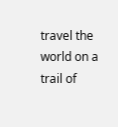travel the world on a trail of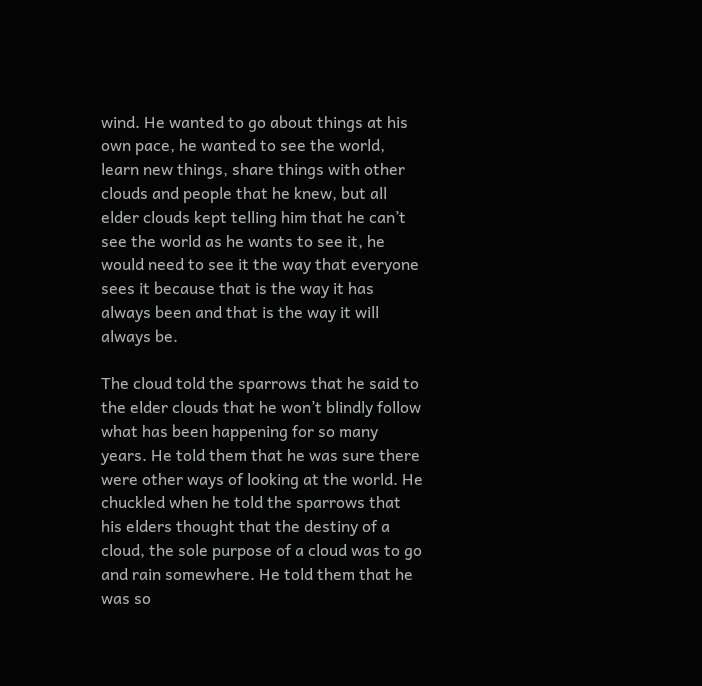wind. He wanted to go about things at his own pace, he wanted to see the world, learn new things, share things with other clouds and people that he knew, but all elder clouds kept telling him that he can’t see the world as he wants to see it, he would need to see it the way that everyone sees it because that is the way it has always been and that is the way it will always be.

The cloud told the sparrows that he said to the elder clouds that he won’t blindly follow what has been happening for so many years. He told them that he was sure there were other ways of looking at the world. He chuckled when he told the sparrows that his elders thought that the destiny of a cloud, the sole purpose of a cloud was to go and rain somewhere. He told them that he was so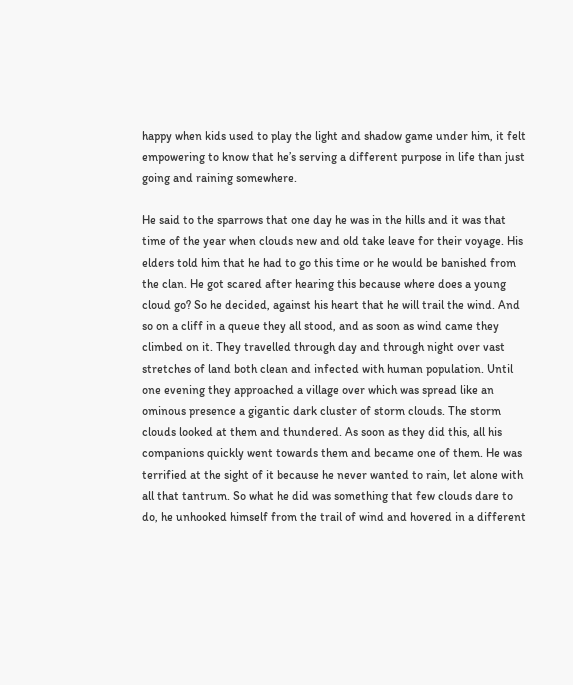happy when kids used to play the light and shadow game under him, it felt empowering to know that he’s serving a different purpose in life than just going and raining somewhere.

He said to the sparrows that one day he was in the hills and it was that time of the year when clouds new and old take leave for their voyage. His elders told him that he had to go this time or he would be banished from the clan. He got scared after hearing this because where does a young cloud go? So he decided, against his heart that he will trail the wind. And so on a cliff in a queue they all stood, and as soon as wind came they climbed on it. They travelled through day and through night over vast stretches of land both clean and infected with human population. Until one evening they approached a village over which was spread like an ominous presence a gigantic dark cluster of storm clouds. The storm clouds looked at them and thundered. As soon as they did this, all his companions quickly went towards them and became one of them. He was terrified at the sight of it because he never wanted to rain, let alone with all that tantrum. So what he did was something that few clouds dare to do, he unhooked himself from the trail of wind and hovered in a different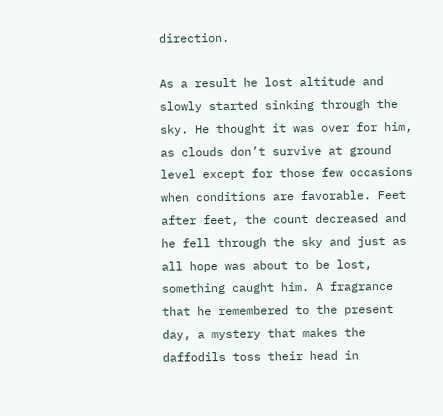direction.

As a result he lost altitude and slowly started sinking through the sky. He thought it was over for him, as clouds don’t survive at ground level except for those few occasions when conditions are favorable. Feet after feet, the count decreased and he fell through the sky and just as all hope was about to be lost, something caught him. A fragrance that he remembered to the present day, a mystery that makes the daffodils toss their head in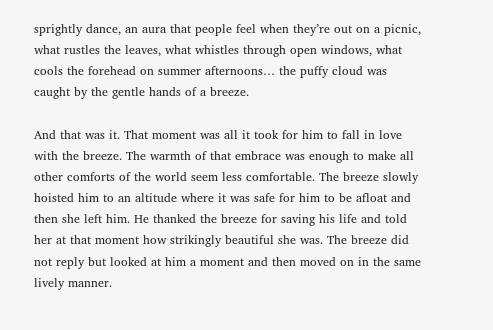sprightly dance, an aura that people feel when they’re out on a picnic, what rustles the leaves, what whistles through open windows, what cools the forehead on summer afternoons… the puffy cloud was caught by the gentle hands of a breeze.

And that was it. That moment was all it took for him to fall in love with the breeze. The warmth of that embrace was enough to make all other comforts of the world seem less comfortable. The breeze slowly hoisted him to an altitude where it was safe for him to be afloat and then she left him. He thanked the breeze for saving his life and told her at that moment how strikingly beautiful she was. The breeze did not reply but looked at him a moment and then moved on in the same lively manner.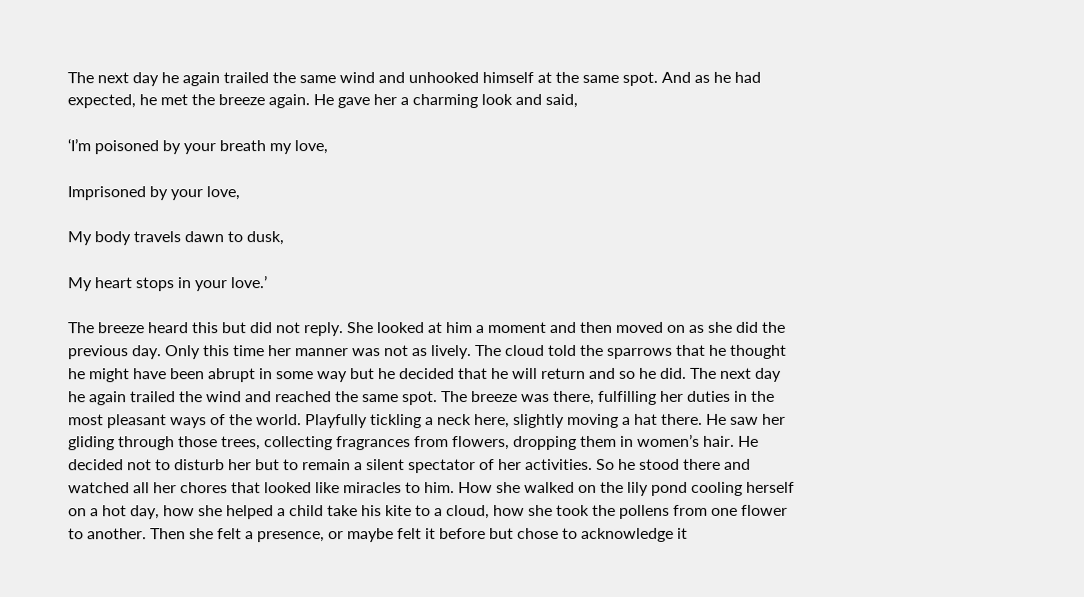The next day he again trailed the same wind and unhooked himself at the same spot. And as he had expected, he met the breeze again. He gave her a charming look and said,

‘I’m poisoned by your breath my love,

Imprisoned by your love,

My body travels dawn to dusk,

My heart stops in your love.’

The breeze heard this but did not reply. She looked at him a moment and then moved on as she did the previous day. Only this time her manner was not as lively. The cloud told the sparrows that he thought he might have been abrupt in some way but he decided that he will return and so he did. The next day he again trailed the wind and reached the same spot. The breeze was there, fulfilling her duties in the most pleasant ways of the world. Playfully tickling a neck here, slightly moving a hat there. He saw her gliding through those trees, collecting fragrances from flowers, dropping them in women’s hair. He decided not to disturb her but to remain a silent spectator of her activities. So he stood there and watched all her chores that looked like miracles to him. How she walked on the lily pond cooling herself on a hot day, how she helped a child take his kite to a cloud, how she took the pollens from one flower to another. Then she felt a presence, or maybe felt it before but chose to acknowledge it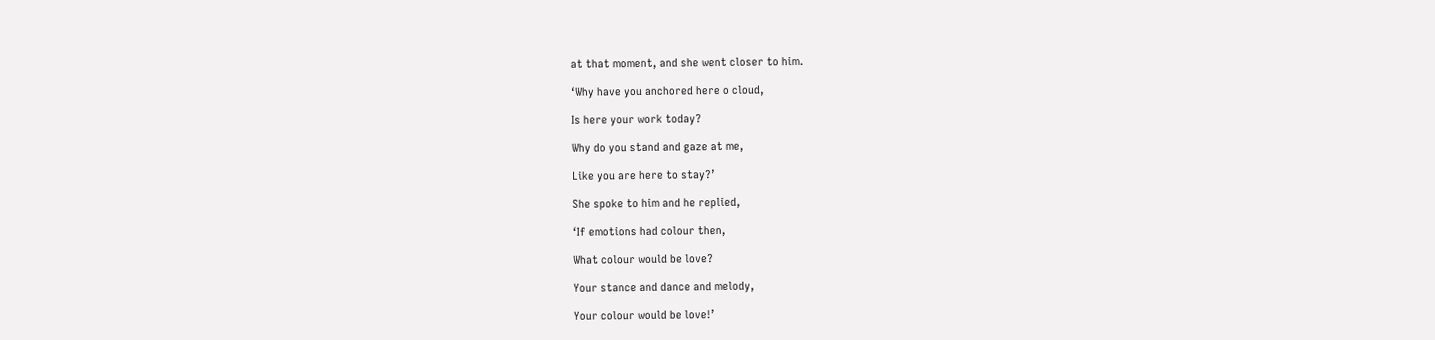at that moment, and she went closer to him.

‘Why have you anchored here o cloud,

Is here your work today?

Why do you stand and gaze at me,

Like you are here to stay?’

She spoke to him and he replied,

‘If emotions had colour then,

What colour would be love?

Your stance and dance and melody,

Your colour would be love!’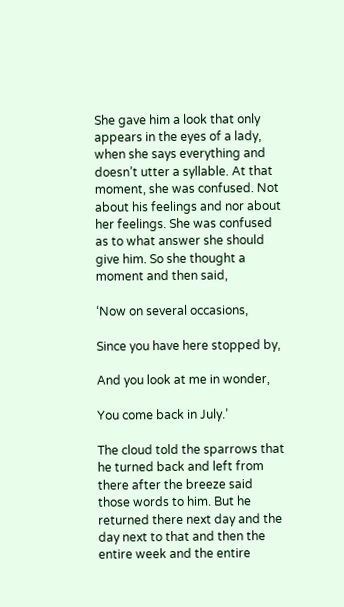She gave him a look that only appears in the eyes of a lady, when she says everything and doesn’t utter a syllable. At that moment, she was confused. Not about his feelings and nor about her feelings. She was confused as to what answer she should give him. So she thought a moment and then said,

‘Now on several occasions,

Since you have here stopped by,

And you look at me in wonder,

You come back in July.’

The cloud told the sparrows that he turned back and left from there after the breeze said those words to him. But he returned there next day and the day next to that and then the entire week and the entire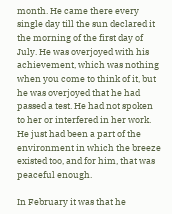month. He came there every single day till the sun declared it the morning of the first day of July. He was overjoyed with his achievement, which was nothing when you come to think of it, but he was overjoyed that he had passed a test. He had not spoken to her or interfered in her work. He just had been a part of the environment in which the breeze existed too, and for him, that was peaceful enough.

In February it was that he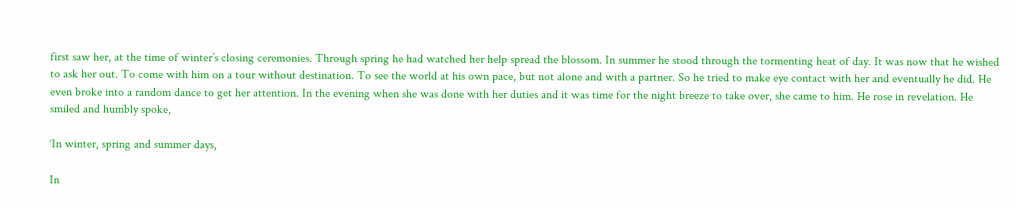first saw her, at the time of winter’s closing ceremonies. Through spring he had watched her help spread the blossom. In summer he stood through the tormenting heat of day. It was now that he wished to ask her out. To come with him on a tour without destination. To see the world at his own pace, but not alone and with a partner. So he tried to make eye contact with her and eventually he did. He even broke into a random dance to get her attention. In the evening when she was done with her duties and it was time for the night breeze to take over, she came to him. He rose in revelation. He smiled and humbly spoke,

‘In winter, spring and summer days,

In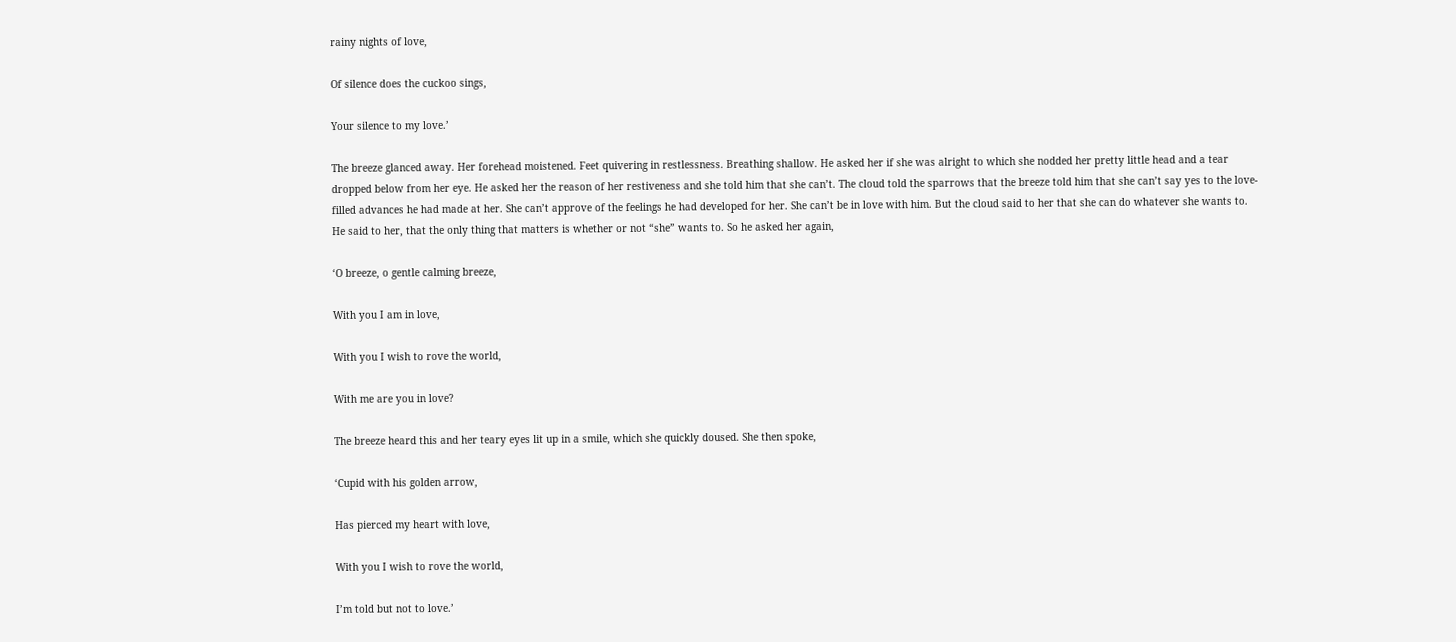rainy nights of love,

Of silence does the cuckoo sings,

Your silence to my love.’

The breeze glanced away. Her forehead moistened. Feet quivering in restlessness. Breathing shallow. He asked her if she was alright to which she nodded her pretty little head and a tear dropped below from her eye. He asked her the reason of her restiveness and she told him that she can’t. The cloud told the sparrows that the breeze told him that she can’t say yes to the love-filled advances he had made at her. She can’t approve of the feelings he had developed for her. She can’t be in love with him. But the cloud said to her that she can do whatever she wants to. He said to her, that the only thing that matters is whether or not “she” wants to. So he asked her again,

‘O breeze, o gentle calming breeze,

With you I am in love,

With you I wish to rove the world,

With me are you in love?

The breeze heard this and her teary eyes lit up in a smile, which she quickly doused. She then spoke,

‘Cupid with his golden arrow,

Has pierced my heart with love,

With you I wish to rove the world,

I’m told but not to love.’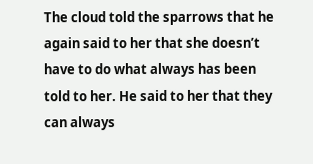The cloud told the sparrows that he again said to her that she doesn’t have to do what always has been told to her. He said to her that they can always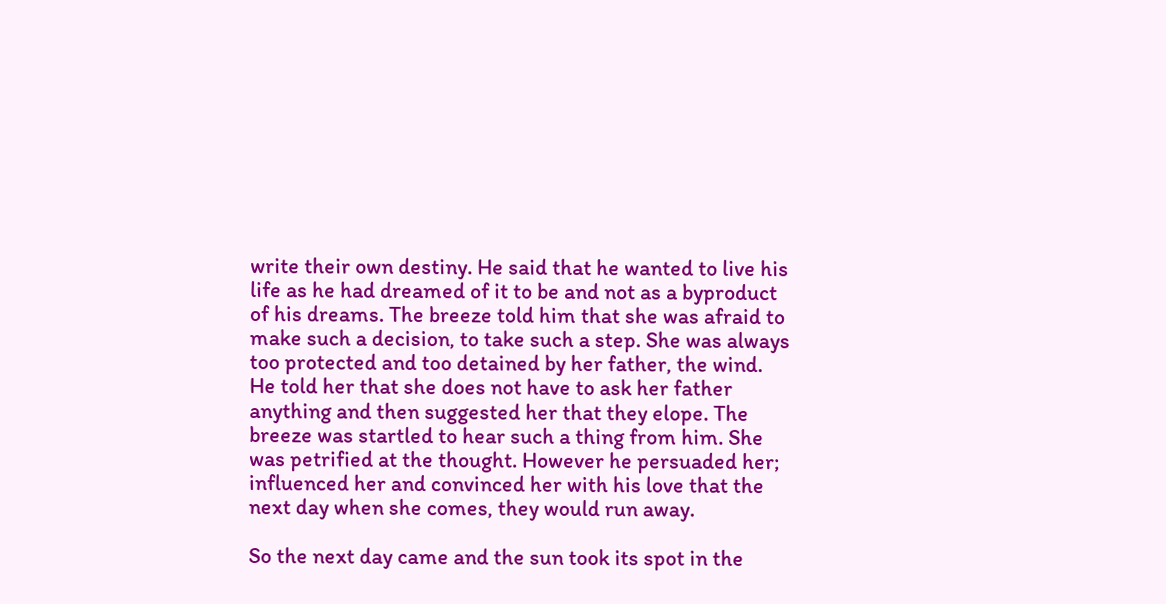write their own destiny. He said that he wanted to live his life as he had dreamed of it to be and not as a byproduct of his dreams. The breeze told him that she was afraid to make such a decision, to take such a step. She was always too protected and too detained by her father, the wind. He told her that she does not have to ask her father anything and then suggested her that they elope. The breeze was startled to hear such a thing from him. She was petrified at the thought. However he persuaded her; influenced her and convinced her with his love that the next day when she comes, they would run away.

So the next day came and the sun took its spot in the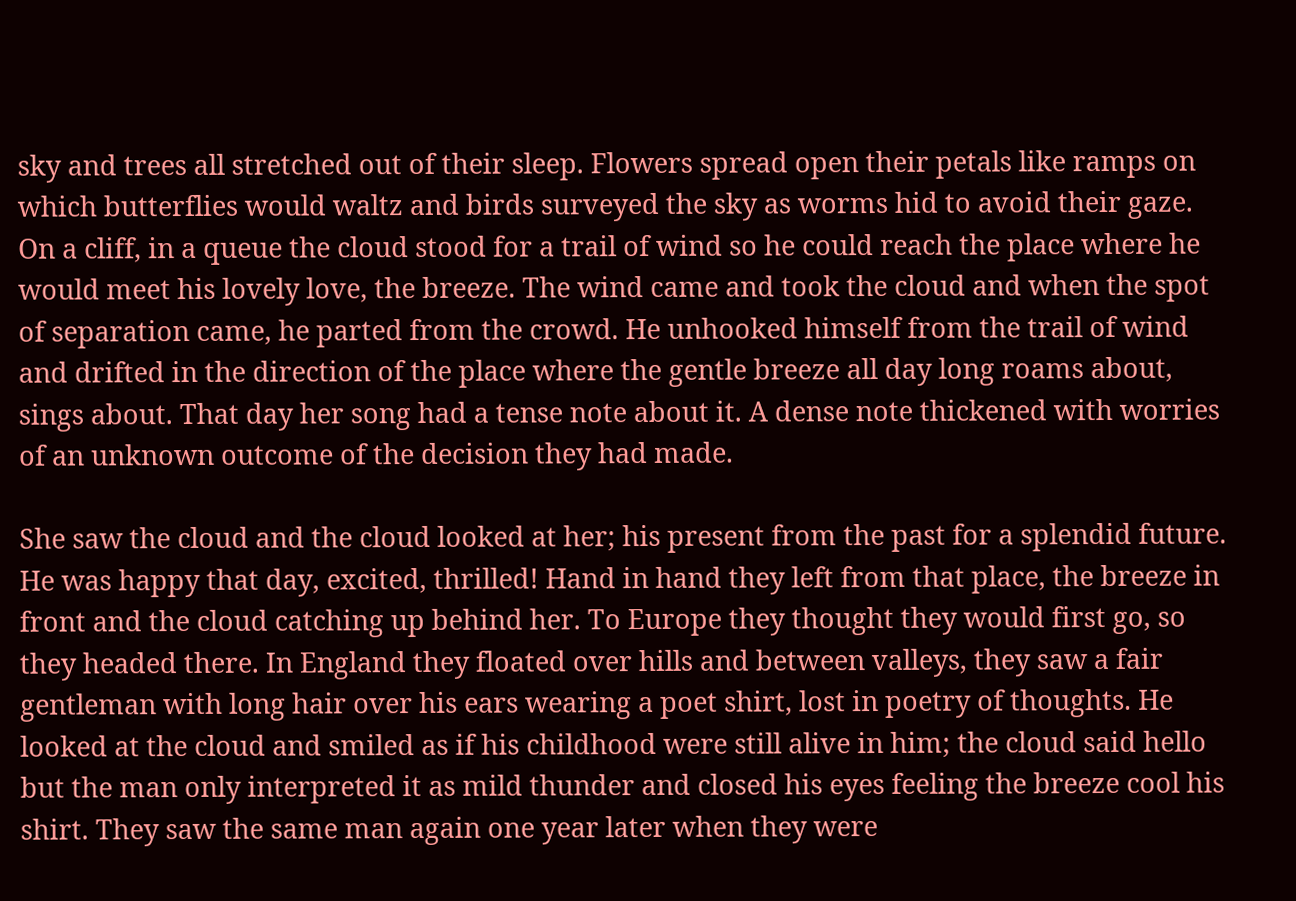sky and trees all stretched out of their sleep. Flowers spread open their petals like ramps on which butterflies would waltz and birds surveyed the sky as worms hid to avoid their gaze. On a cliff, in a queue the cloud stood for a trail of wind so he could reach the place where he would meet his lovely love, the breeze. The wind came and took the cloud and when the spot of separation came, he parted from the crowd. He unhooked himself from the trail of wind and drifted in the direction of the place where the gentle breeze all day long roams about, sings about. That day her song had a tense note about it. A dense note thickened with worries of an unknown outcome of the decision they had made.

She saw the cloud and the cloud looked at her; his present from the past for a splendid future.  He was happy that day, excited, thrilled! Hand in hand they left from that place, the breeze in front and the cloud catching up behind her. To Europe they thought they would first go, so they headed there. In England they floated over hills and between valleys, they saw a fair gentleman with long hair over his ears wearing a poet shirt, lost in poetry of thoughts. He looked at the cloud and smiled as if his childhood were still alive in him; the cloud said hello but the man only interpreted it as mild thunder and closed his eyes feeling the breeze cool his shirt. They saw the same man again one year later when they were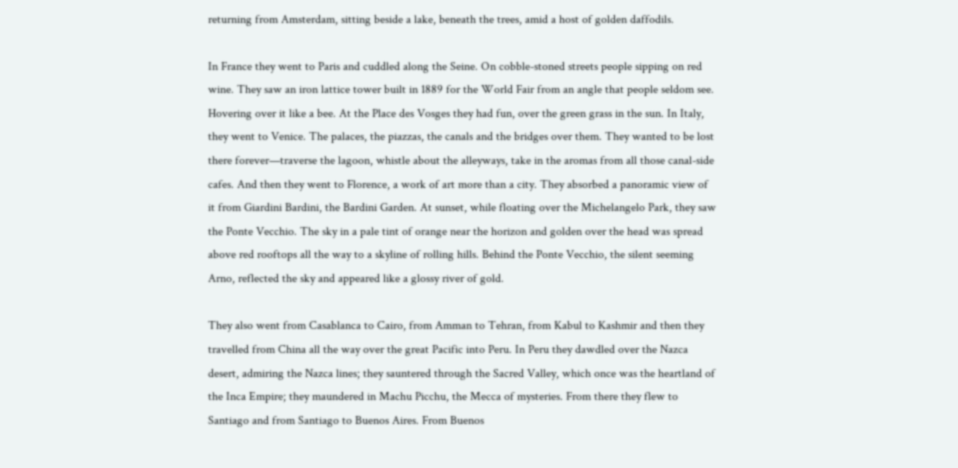returning from Amsterdam, sitting beside a lake, beneath the trees, amid a host of golden daffodils.

In France they went to Paris and cuddled along the Seine. On cobble-stoned streets people sipping on red wine. They saw an iron lattice tower built in 1889 for the World Fair from an angle that people seldom see. Hovering over it like a bee. At the Place des Vosges they had fun, over the green grass in the sun. In Italy, they went to Venice. The palaces, the piazzas, the canals and the bridges over them. They wanted to be lost there forever—traverse the lagoon, whistle about the alleyways, take in the aromas from all those canal-side cafes. And then they went to Florence, a work of art more than a city. They absorbed a panoramic view of it from Giardini Bardini, the Bardini Garden. At sunset, while floating over the Michelangelo Park, they saw the Ponte Vecchio. The sky in a pale tint of orange near the horizon and golden over the head was spread above red rooftops all the way to a skyline of rolling hills. Behind the Ponte Vecchio, the silent seeming Arno, reflected the sky and appeared like a glossy river of gold.

They also went from Casablanca to Cairo, from Amman to Tehran, from Kabul to Kashmir and then they travelled from China all the way over the great Pacific into Peru. In Peru they dawdled over the Nazca desert, admiring the Nazca lines; they sauntered through the Sacred Valley, which once was the heartland of the Inca Empire; they maundered in Machu Picchu, the Mecca of mysteries. From there they flew to Santiago and from Santiago to Buenos Aires. From Buenos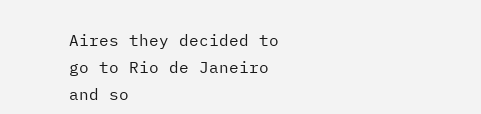Aires they decided to go to Rio de Janeiro and so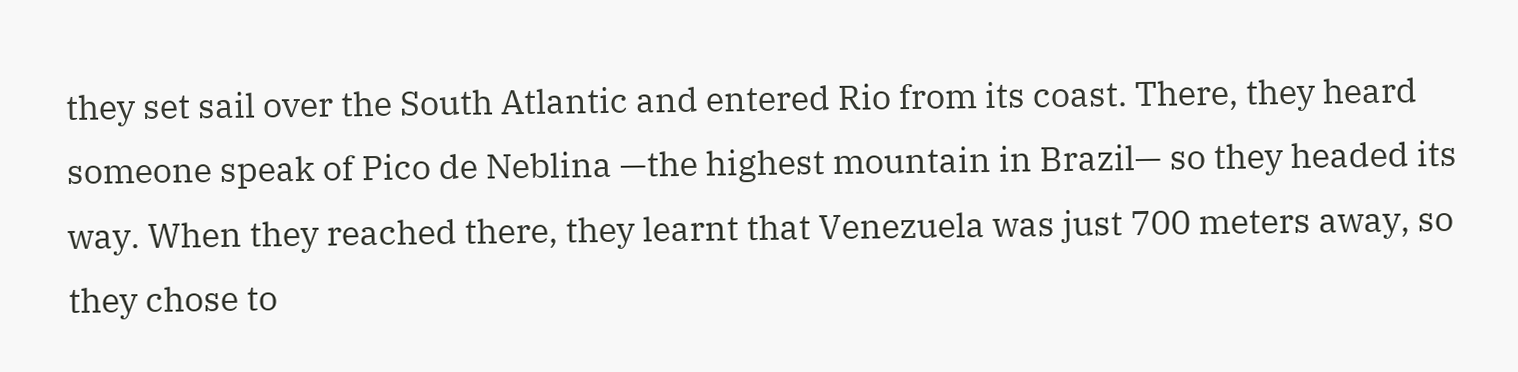they set sail over the South Atlantic and entered Rio from its coast. There, they heard someone speak of Pico de Neblina —the highest mountain in Brazil— so they headed its way. When they reached there, they learnt that Venezuela was just 700 meters away, so they chose to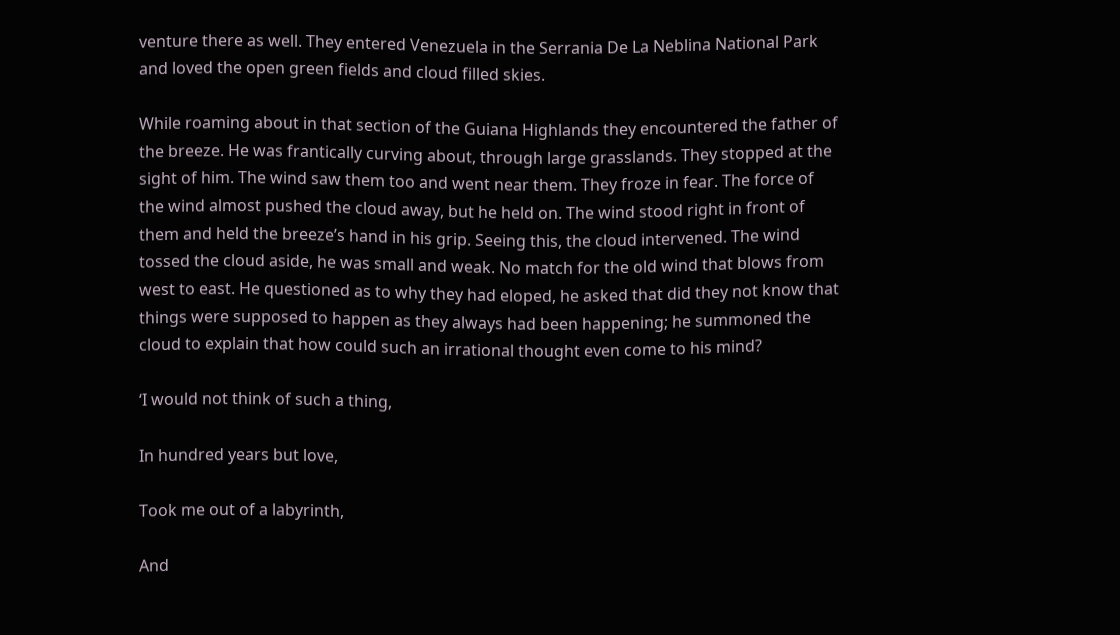venture there as well. They entered Venezuela in the Serrania De La Neblina National Park and loved the open green fields and cloud filled skies.

While roaming about in that section of the Guiana Highlands they encountered the father of the breeze. He was frantically curving about, through large grasslands. They stopped at the sight of him. The wind saw them too and went near them. They froze in fear. The force of the wind almost pushed the cloud away, but he held on. The wind stood right in front of them and held the breeze’s hand in his grip. Seeing this, the cloud intervened. The wind tossed the cloud aside, he was small and weak. No match for the old wind that blows from west to east. He questioned as to why they had eloped, he asked that did they not know that things were supposed to happen as they always had been happening; he summoned the cloud to explain that how could such an irrational thought even come to his mind?

‘I would not think of such a thing,

In hundred years but love,

Took me out of a labyrinth,

And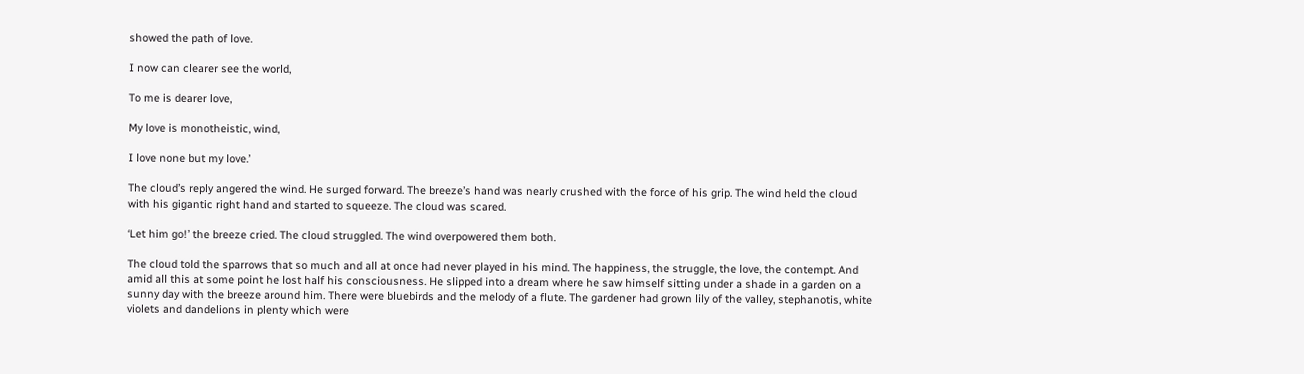showed the path of love.

I now can clearer see the world,

To me is dearer love,

My love is monotheistic, wind,

I love none but my love.’

The cloud’s reply angered the wind. He surged forward. The breeze’s hand was nearly crushed with the force of his grip. The wind held the cloud with his gigantic right hand and started to squeeze. The cloud was scared.

‘Let him go!’ the breeze cried. The cloud struggled. The wind overpowered them both.

The cloud told the sparrows that so much and all at once had never played in his mind. The happiness, the struggle, the love, the contempt. And amid all this at some point he lost half his consciousness. He slipped into a dream where he saw himself sitting under a shade in a garden on a sunny day with the breeze around him. There were bluebirds and the melody of a flute. The gardener had grown lily of the valley, stephanotis, white violets and dandelions in plenty which were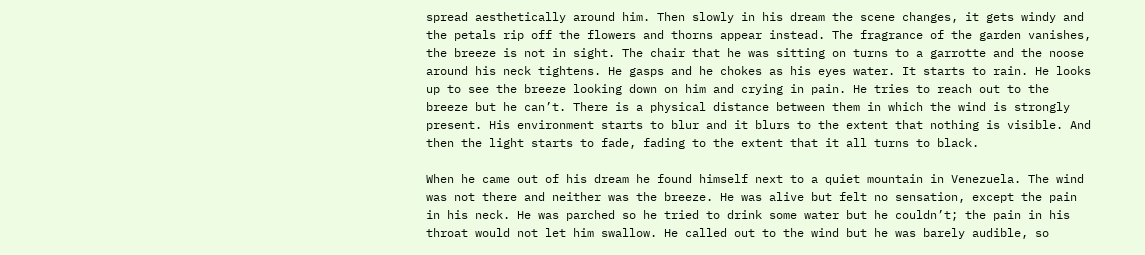spread aesthetically around him. Then slowly in his dream the scene changes, it gets windy and the petals rip off the flowers and thorns appear instead. The fragrance of the garden vanishes, the breeze is not in sight. The chair that he was sitting on turns to a garrotte and the noose around his neck tightens. He gasps and he chokes as his eyes water. It starts to rain. He looks up to see the breeze looking down on him and crying in pain. He tries to reach out to the breeze but he can’t. There is a physical distance between them in which the wind is strongly present. His environment starts to blur and it blurs to the extent that nothing is visible. And then the light starts to fade, fading to the extent that it all turns to black.

When he came out of his dream he found himself next to a quiet mountain in Venezuela. The wind was not there and neither was the breeze. He was alive but felt no sensation, except the pain in his neck. He was parched so he tried to drink some water but he couldn’t; the pain in his throat would not let him swallow. He called out to the wind but he was barely audible, so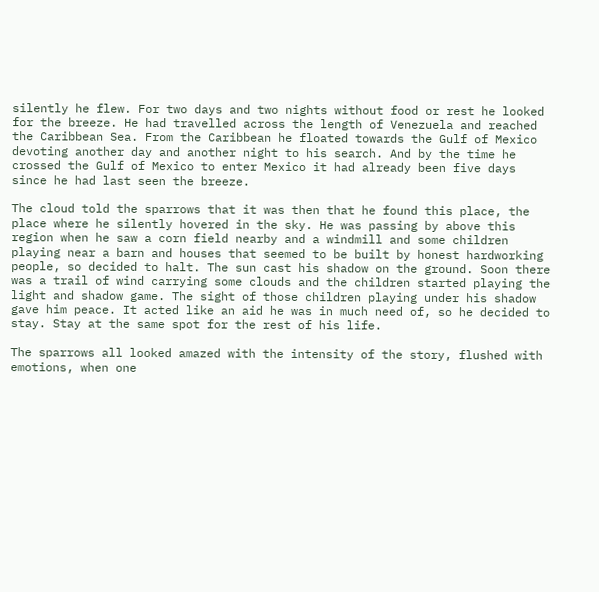silently he flew. For two days and two nights without food or rest he looked for the breeze. He had travelled across the length of Venezuela and reached the Caribbean Sea. From the Caribbean he floated towards the Gulf of Mexico devoting another day and another night to his search. And by the time he crossed the Gulf of Mexico to enter Mexico it had already been five days since he had last seen the breeze.

The cloud told the sparrows that it was then that he found this place, the place where he silently hovered in the sky. He was passing by above this region when he saw a corn field nearby and a windmill and some children playing near a barn and houses that seemed to be built by honest hardworking people, so decided to halt. The sun cast his shadow on the ground. Soon there was a trail of wind carrying some clouds and the children started playing the light and shadow game. The sight of those children playing under his shadow gave him peace. It acted like an aid he was in much need of, so he decided to stay. Stay at the same spot for the rest of his life.

The sparrows all looked amazed with the intensity of the story, flushed with emotions, when one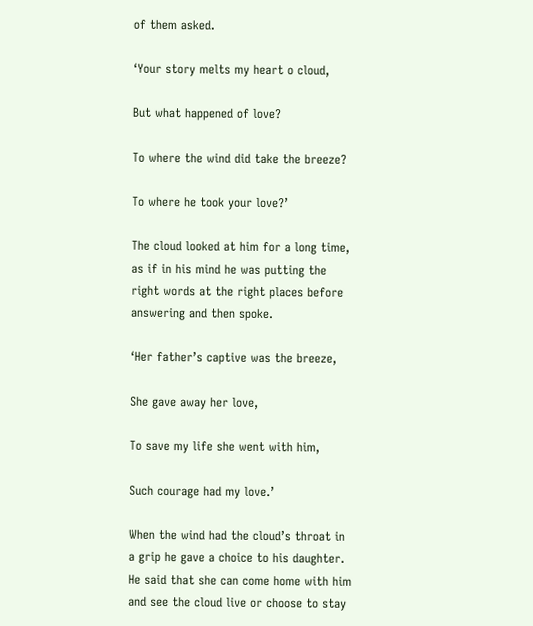of them asked.

‘Your story melts my heart o cloud,

But what happened of love?

To where the wind did take the breeze?

To where he took your love?’

The cloud looked at him for a long time, as if in his mind he was putting the right words at the right places before answering and then spoke.

‘Her father’s captive was the breeze,

She gave away her love,

To save my life she went with him,

Such courage had my love.’

When the wind had the cloud’s throat in a grip he gave a choice to his daughter. He said that she can come home with him and see the cloud live or choose to stay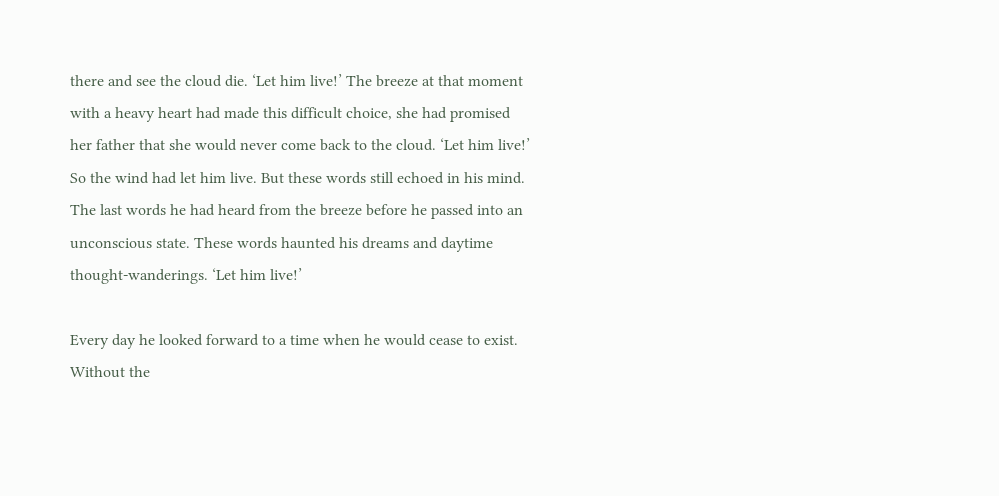there and see the cloud die. ‘Let him live!’ The breeze at that moment with a heavy heart had made this difficult choice, she had promised her father that she would never come back to the cloud. ‘Let him live!’ So the wind had let him live. But these words still echoed in his mind. The last words he had heard from the breeze before he passed into an unconscious state. These words haunted his dreams and daytime thought-wanderings. ‘Let him live!’

Every day he looked forward to a time when he would cease to exist. Without the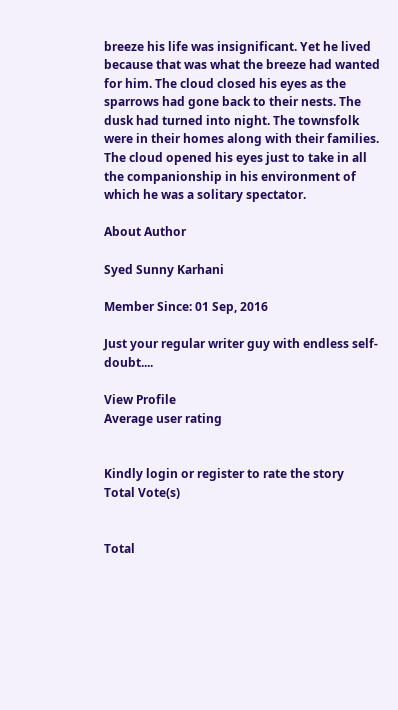breeze his life was insignificant. Yet he lived because that was what the breeze had wanted for him. The cloud closed his eyes as the sparrows had gone back to their nests. The dusk had turned into night. The townsfolk were in their homes along with their families. The cloud opened his eyes just to take in all the companionship in his environment of which he was a solitary spectator.

About Author

Syed Sunny Karhani

Member Since: 01 Sep, 2016

Just your regular writer guy with endless self-doubt....

View Profile
Average user rating


Kindly login or register to rate the story
Total Vote(s)


Total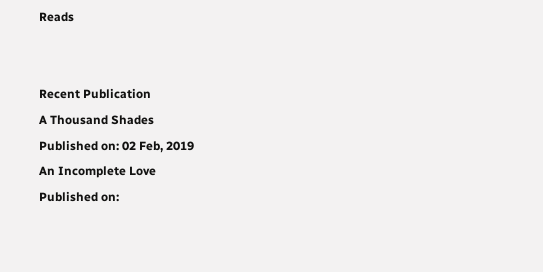Reads


Recent Publication
A Thousand Shades
Published on: 02 Feb, 2019
An Incomplete Love
Published on: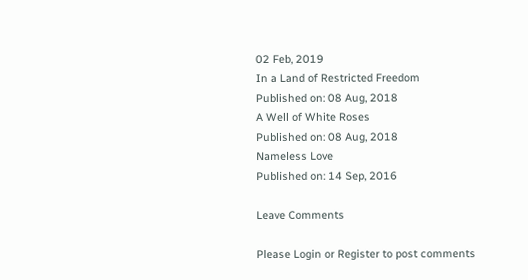02 Feb, 2019
In a Land of Restricted Freedom
Published on: 08 Aug, 2018
A Well of White Roses
Published on: 08 Aug, 2018
Nameless Love
Published on: 14 Sep, 2016

Leave Comments

Please Login or Register to post comments